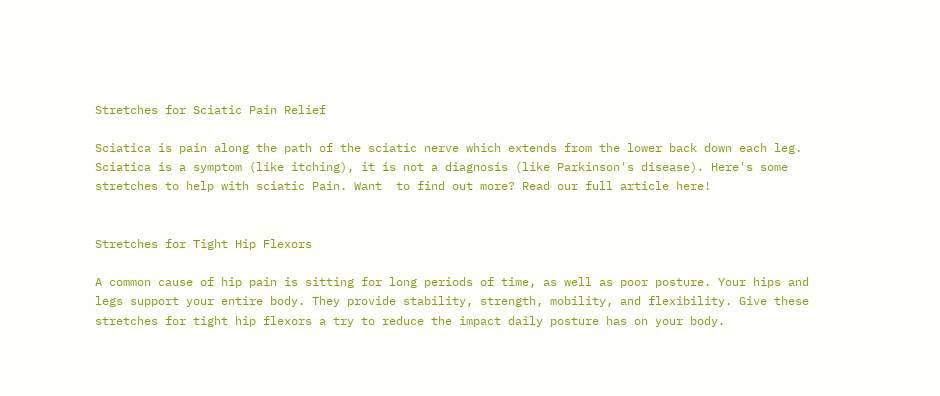Stretches for Sciatic Pain Relief

Sciatica is pain along the path of the sciatic nerve which extends from the lower back down each leg. Sciatica is a symptom (like itching), it is not a diagnosis (like Parkinson's disease). Here's some stretches to help with sciatic Pain. Want  to find out more? Read our full article here!


Stretches for Tight Hip Flexors

A common cause of hip pain is sitting for long periods of time, as well as poor posture. Your hips and legs support your entire body. They provide stability, strength, mobility, and flexibility. Give these stretches for tight hip flexors a try to reduce the impact daily posture has on your body.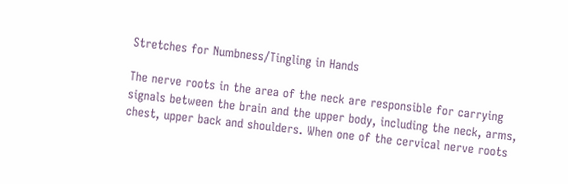Stretches for Numbness/Tingling in Hands

The nerve roots in the area of the neck are responsible for carrying signals between the brain and the upper body, including the neck, arms, chest, upper back and shoulders. When one of the cervical nerve roots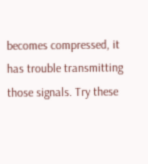becomes compressed, it has trouble transmitting those signals. Try these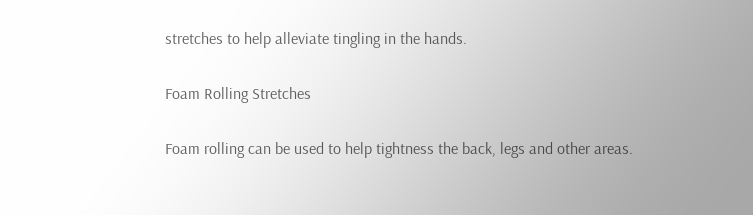stretches to help alleviate tingling in the hands.

Foam Rolling Stretches

Foam rolling can be used to help tightness the back, legs and other areas.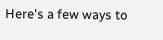Here's a few ways to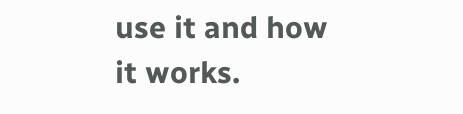use it and how it works.